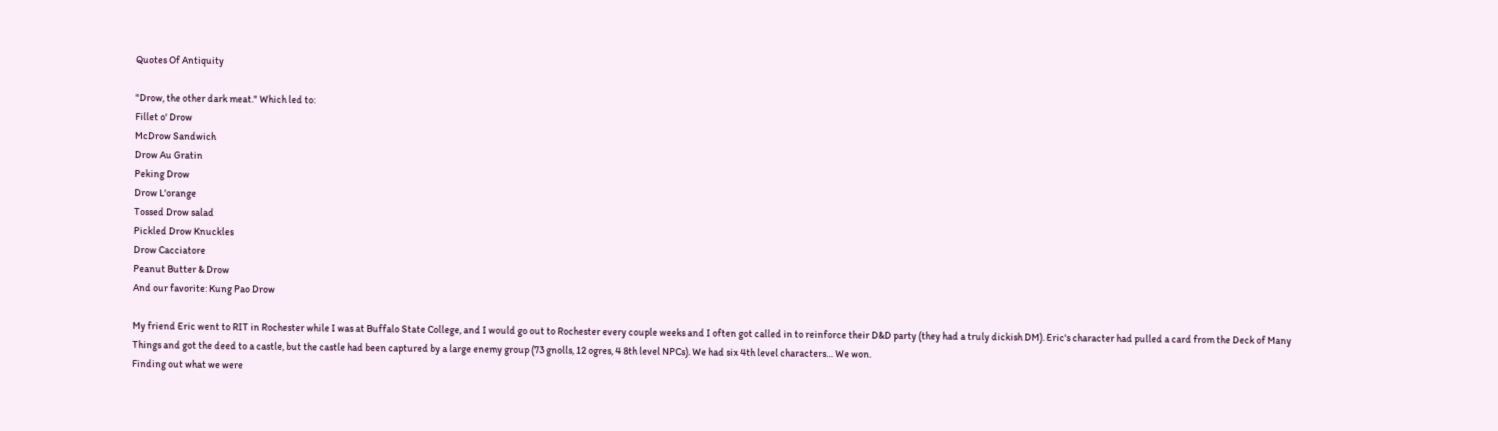Quotes Of Antiquity

"Drow, the other dark meat." Which led to:
Fillet o' Drow
McDrow Sandwich
Drow Au Gratin
Peking Drow
Drow L'orange
Tossed Drow salad
Pickled Drow Knuckles
Drow Cacciatore
Peanut Butter & Drow
And our favorite: Kung Pao Drow

My friend Eric went to RIT in Rochester while I was at Buffalo State College, and I would go out to Rochester every couple weeks and I often got called in to reinforce their D&D party (they had a truly dickish DM). Eric's character had pulled a card from the Deck of Many Things and got the deed to a castle, but the castle had been captured by a large enemy group (73 gnolls, 12 ogres, 4 8th level NPCs). We had six 4th level characters… We won.
Finding out what we were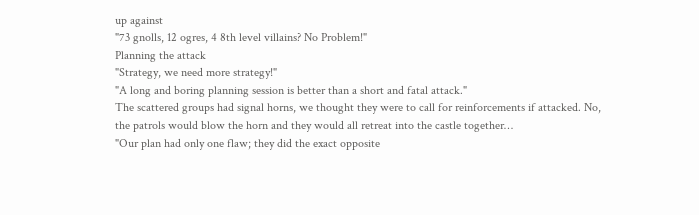up against
"73 gnolls, 12 ogres, 4 8th level villains? No Problem!"
Planning the attack
"Strategy, we need more strategy!"
"A long and boring planning session is better than a short and fatal attack."
The scattered groups had signal horns, we thought they were to call for reinforcements if attacked. No, the patrols would blow the horn and they would all retreat into the castle together…
"Our plan had only one flaw; they did the exact opposite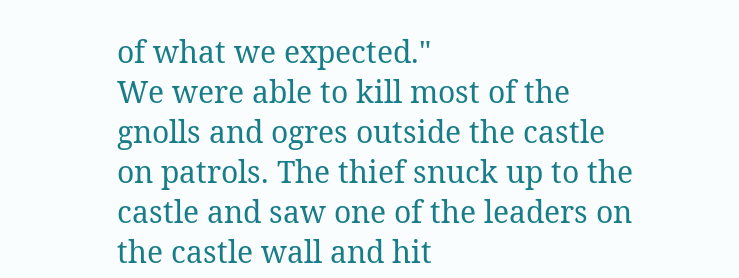of what we expected."
We were able to kill most of the gnolls and ogres outside the castle on patrols. The thief snuck up to the castle and saw one of the leaders on the castle wall and hit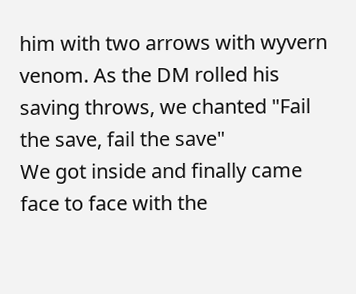him with two arrows with wyvern venom. As the DM rolled his saving throws, we chanted "Fail the save, fail the save"
We got inside and finally came face to face with the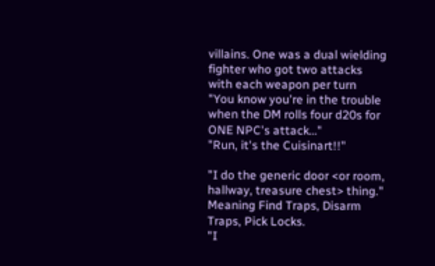villains. One was a dual wielding fighter who got two attacks with each weapon per turn
"You know you're in the trouble when the DM rolls four d20s for ONE NPC's attack…"
"Run, it's the Cuisinart!!"

"I do the generic door <or room, hallway, treasure chest> thing." Meaning Find Traps, Disarm Traps, Pick Locks.
"I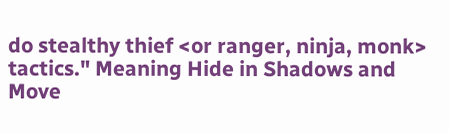do stealthy thief <or ranger, ninja, monk> tactics." Meaning Hide in Shadows and Move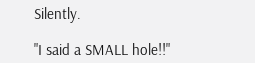Silently.

"I said a SMALL hole!!"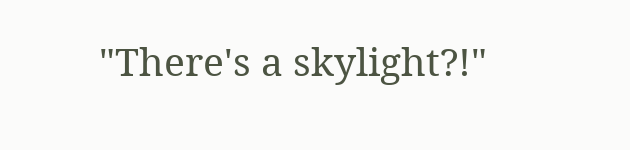"There's a skylight?!"